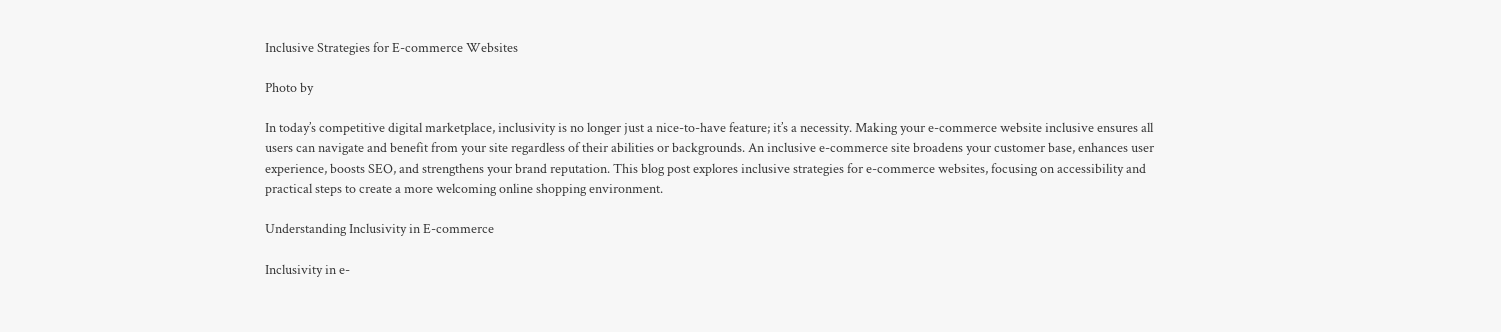Inclusive Strategies for E-commerce Websites

Photo by

In today’s competitive digital marketplace, inclusivity is no longer just a nice-to-have feature; it’s a necessity. Making your e-commerce website inclusive ensures all users can navigate and benefit from your site regardless of their abilities or backgrounds. An inclusive e-commerce site broadens your customer base, enhances user experience, boosts SEO, and strengthens your brand reputation. This blog post explores inclusive strategies for e-commerce websites, focusing on accessibility and practical steps to create a more welcoming online shopping environment.

Understanding Inclusivity in E-commerce

Inclusivity in e-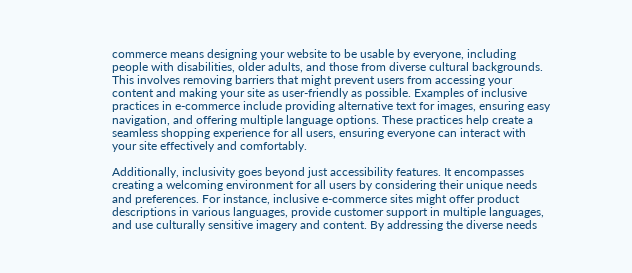commerce means designing your website to be usable by everyone, including people with disabilities, older adults, and those from diverse cultural backgrounds. This involves removing barriers that might prevent users from accessing your content and making your site as user-friendly as possible. Examples of inclusive practices in e-commerce include providing alternative text for images, ensuring easy navigation, and offering multiple language options. These practices help create a seamless shopping experience for all users, ensuring everyone can interact with your site effectively and comfortably.

Additionally, inclusivity goes beyond just accessibility features. It encompasses creating a welcoming environment for all users by considering their unique needs and preferences. For instance, inclusive e-commerce sites might offer product descriptions in various languages, provide customer support in multiple languages, and use culturally sensitive imagery and content. By addressing the diverse needs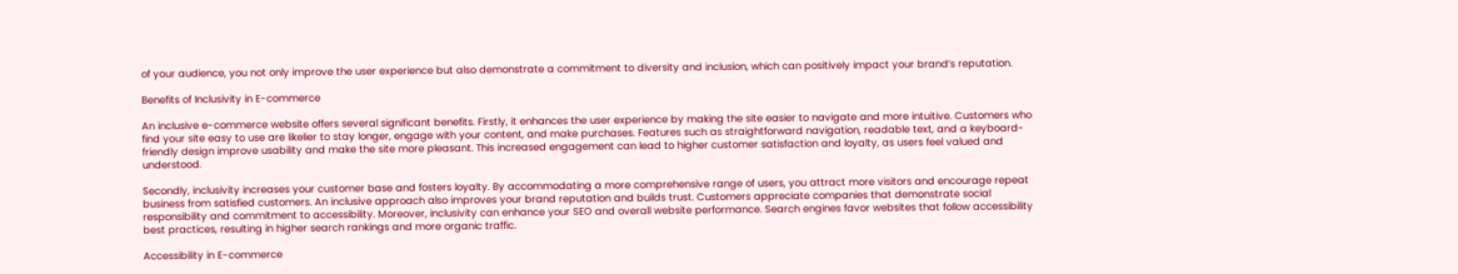of your audience, you not only improve the user experience but also demonstrate a commitment to diversity and inclusion, which can positively impact your brand’s reputation.

Benefits of Inclusivity in E-commerce

An inclusive e-commerce website offers several significant benefits. Firstly, it enhances the user experience by making the site easier to navigate and more intuitive. Customers who find your site easy to use are likelier to stay longer, engage with your content, and make purchases. Features such as straightforward navigation, readable text, and a keyboard-friendly design improve usability and make the site more pleasant. This increased engagement can lead to higher customer satisfaction and loyalty, as users feel valued and understood.

Secondly, inclusivity increases your customer base and fosters loyalty. By accommodating a more comprehensive range of users, you attract more visitors and encourage repeat business from satisfied customers. An inclusive approach also improves your brand reputation and builds trust. Customers appreciate companies that demonstrate social responsibility and commitment to accessibility. Moreover, inclusivity can enhance your SEO and overall website performance. Search engines favor websites that follow accessibility best practices, resulting in higher search rankings and more organic traffic.

Accessibility in E-commerce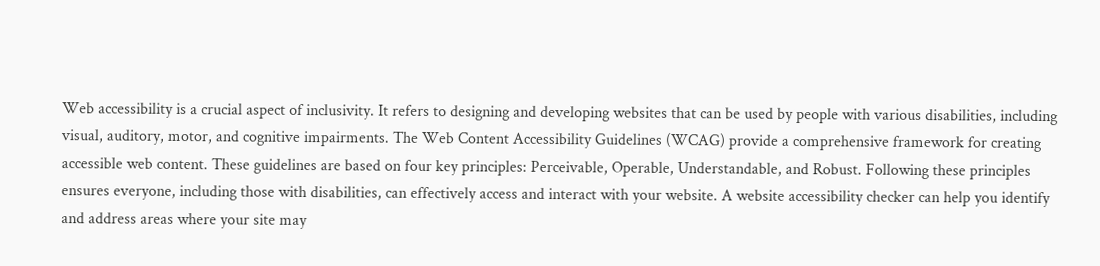Web accessibility is a crucial aspect of inclusivity. It refers to designing and developing websites that can be used by people with various disabilities, including visual, auditory, motor, and cognitive impairments. The Web Content Accessibility Guidelines (WCAG) provide a comprehensive framework for creating accessible web content. These guidelines are based on four key principles: Perceivable, Operable, Understandable, and Robust. Following these principles ensures everyone, including those with disabilities, can effectively access and interact with your website. A website accessibility checker can help you identify and address areas where your site may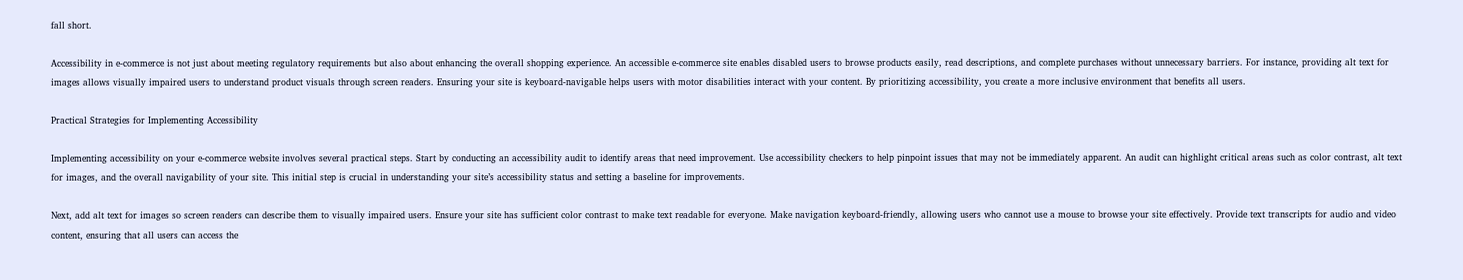fall short.

Accessibility in e-commerce is not just about meeting regulatory requirements but also about enhancing the overall shopping experience. An accessible e-commerce site enables disabled users to browse products easily, read descriptions, and complete purchases without unnecessary barriers. For instance, providing alt text for images allows visually impaired users to understand product visuals through screen readers. Ensuring your site is keyboard-navigable helps users with motor disabilities interact with your content. By prioritizing accessibility, you create a more inclusive environment that benefits all users.

Practical Strategies for Implementing Accessibility

Implementing accessibility on your e-commerce website involves several practical steps. Start by conducting an accessibility audit to identify areas that need improvement. Use accessibility checkers to help pinpoint issues that may not be immediately apparent. An audit can highlight critical areas such as color contrast, alt text for images, and the overall navigability of your site. This initial step is crucial in understanding your site’s accessibility status and setting a baseline for improvements.

Next, add alt text for images so screen readers can describe them to visually impaired users. Ensure your site has sufficient color contrast to make text readable for everyone. Make navigation keyboard-friendly, allowing users who cannot use a mouse to browse your site effectively. Provide text transcripts for audio and video content, ensuring that all users can access the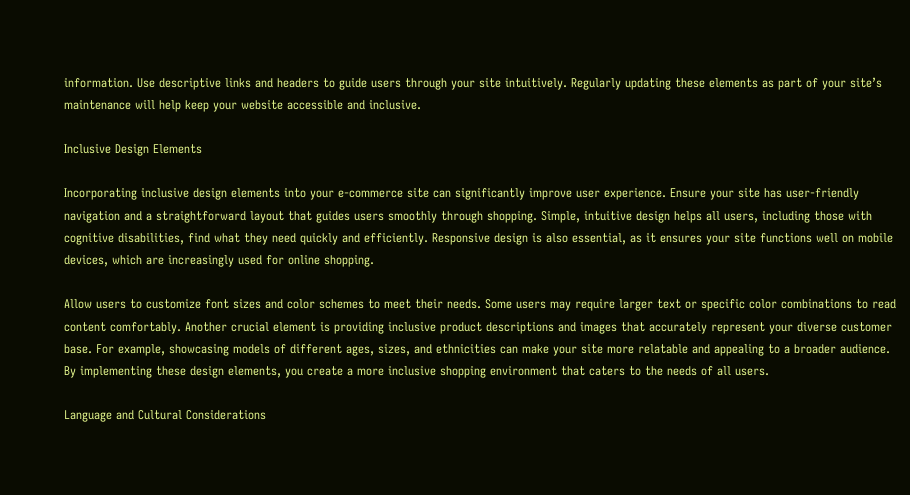information. Use descriptive links and headers to guide users through your site intuitively. Regularly updating these elements as part of your site’s maintenance will help keep your website accessible and inclusive.

Inclusive Design Elements

Incorporating inclusive design elements into your e-commerce site can significantly improve user experience. Ensure your site has user-friendly navigation and a straightforward layout that guides users smoothly through shopping. Simple, intuitive design helps all users, including those with cognitive disabilities, find what they need quickly and efficiently. Responsive design is also essential, as it ensures your site functions well on mobile devices, which are increasingly used for online shopping.

Allow users to customize font sizes and color schemes to meet their needs. Some users may require larger text or specific color combinations to read content comfortably. Another crucial element is providing inclusive product descriptions and images that accurately represent your diverse customer base. For example, showcasing models of different ages, sizes, and ethnicities can make your site more relatable and appealing to a broader audience. By implementing these design elements, you create a more inclusive shopping environment that caters to the needs of all users.

Language and Cultural Considerations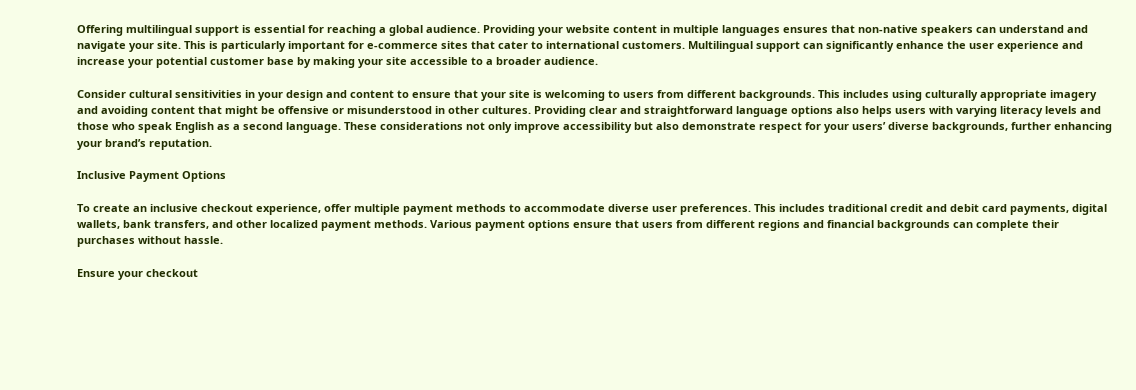Offering multilingual support is essential for reaching a global audience. Providing your website content in multiple languages ensures that non-native speakers can understand and navigate your site. This is particularly important for e-commerce sites that cater to international customers. Multilingual support can significantly enhance the user experience and increase your potential customer base by making your site accessible to a broader audience.

Consider cultural sensitivities in your design and content to ensure that your site is welcoming to users from different backgrounds. This includes using culturally appropriate imagery and avoiding content that might be offensive or misunderstood in other cultures. Providing clear and straightforward language options also helps users with varying literacy levels and those who speak English as a second language. These considerations not only improve accessibility but also demonstrate respect for your users’ diverse backgrounds, further enhancing your brand’s reputation.

Inclusive Payment Options

To create an inclusive checkout experience, offer multiple payment methods to accommodate diverse user preferences. This includes traditional credit and debit card payments, digital wallets, bank transfers, and other localized payment methods. Various payment options ensure that users from different regions and financial backgrounds can complete their purchases without hassle.

Ensure your checkout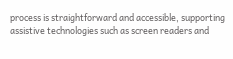process is straightforward and accessible, supporting assistive technologies such as screen readers and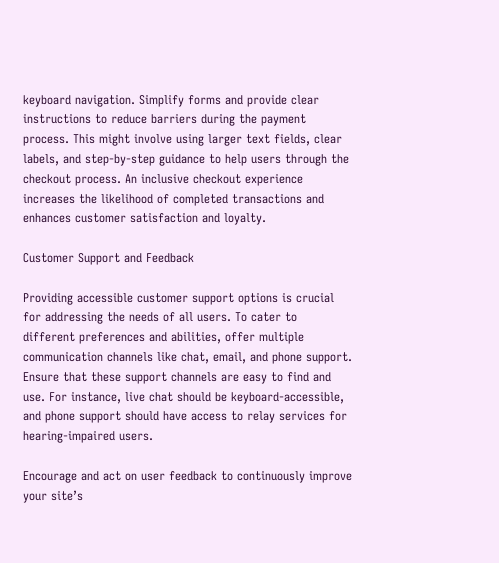keyboard navigation. Simplify forms and provide clear instructions to reduce barriers during the payment process. This might involve using larger text fields, clear labels, and step-by-step guidance to help users through the checkout process. An inclusive checkout experience increases the likelihood of completed transactions and enhances customer satisfaction and loyalty.

Customer Support and Feedback

Providing accessible customer support options is crucial for addressing the needs of all users. To cater to different preferences and abilities, offer multiple communication channels like chat, email, and phone support. Ensure that these support channels are easy to find and use. For instance, live chat should be keyboard-accessible, and phone support should have access to relay services for hearing-impaired users.

Encourage and act on user feedback to continuously improve your site’s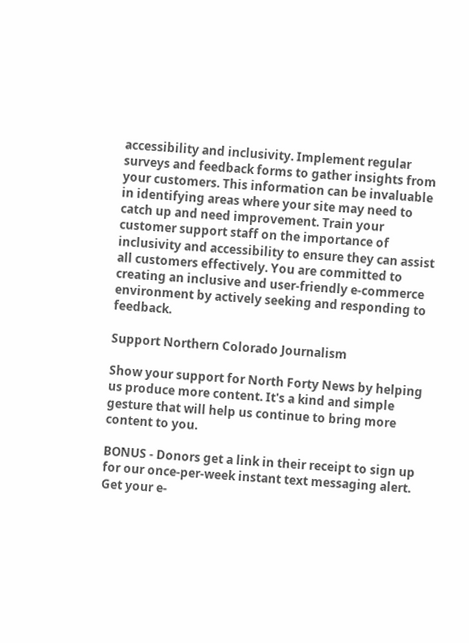accessibility and inclusivity. Implement regular surveys and feedback forms to gather insights from your customers. This information can be invaluable in identifying areas where your site may need to catch up and need improvement. Train your customer support staff on the importance of inclusivity and accessibility to ensure they can assist all customers effectively. You are committed to creating an inclusive and user-friendly e-commerce environment by actively seeking and responding to feedback.

Support Northern Colorado Journalism

Show your support for North Forty News by helping us produce more content. It's a kind and simple gesture that will help us continue to bring more content to you.

BONUS - Donors get a link in their receipt to sign up for our once-per-week instant text messaging alert. Get your e-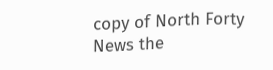copy of North Forty News the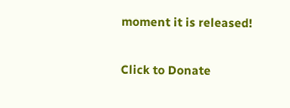moment it is released!

Click to Donate